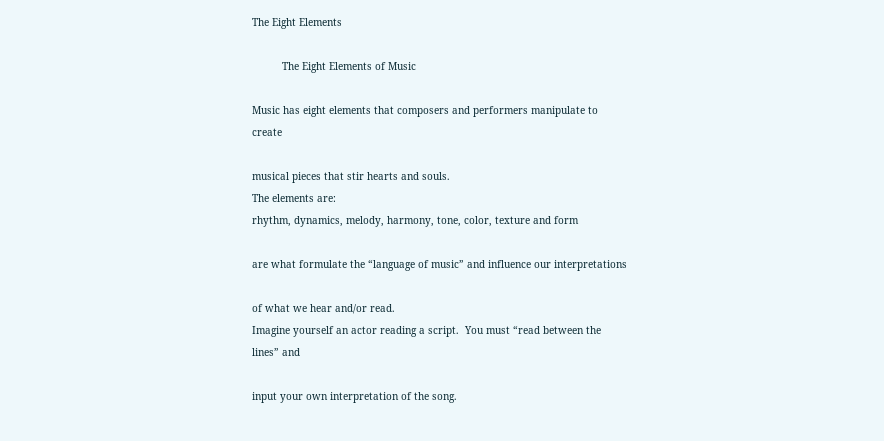The Eight Elements

          The Eight Elements of Music

Music has eight elements that composers and performers manipulate to create

musical pieces that stir hearts and souls.
The elements are:
rhythm, dynamics, melody, harmony, tone, color, texture and form

are what formulate the “language of music” and influence our interpretations

of what we hear and/or read.
Imagine yourself an actor reading a script.  You must “read between the lines” and

input your own interpretation of the song.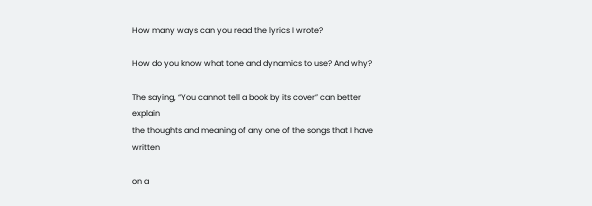How many ways can you read the lyrics I wrote?

How do you know what tone and dynamics to use? And why?

The saying, “You cannot tell a book by its cover” can better explain
the thoughts and meaning of any one of the songs that I have written

on a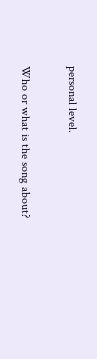personal level.

Who or what is the song about?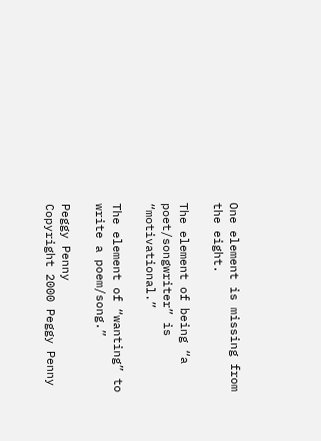One element is missing from the eight.

The element of being “a poet/songwriter” is “motivational.”

The element of “wanting” to write a poem/song.”

Peggy Penny
Copyright 2000 Peggy Penny